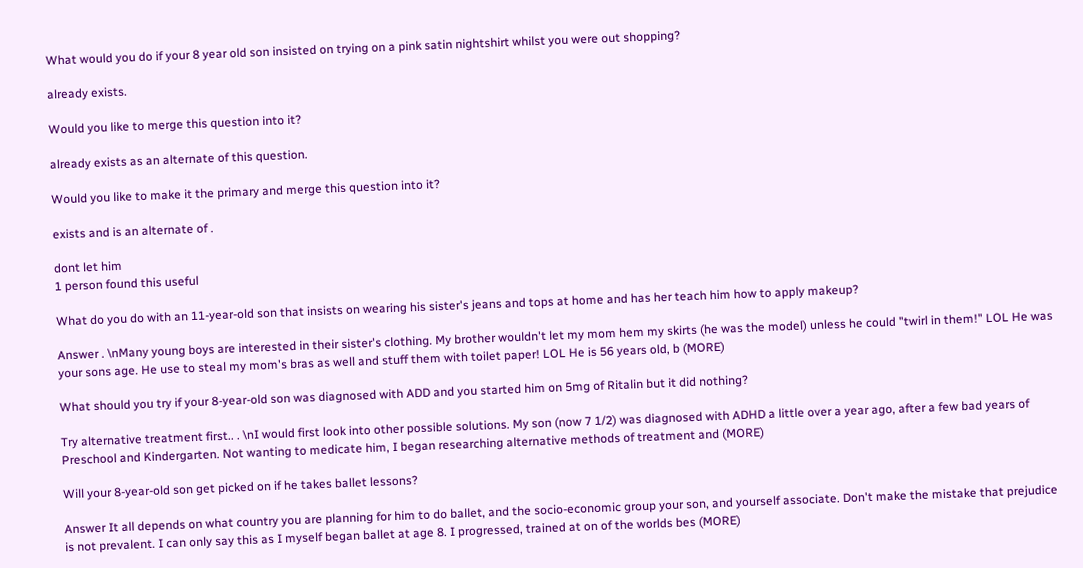What would you do if your 8 year old son insisted on trying on a pink satin nightshirt whilst you were out shopping?

already exists.

Would you like to merge this question into it?

already exists as an alternate of this question.

Would you like to make it the primary and merge this question into it?

exists and is an alternate of .

dont let him
1 person found this useful

What do you do with an 11-year-old son that insists on wearing his sister's jeans and tops at home and has her teach him how to apply makeup?

Answer . \nMany young boys are interested in their sister's clothing. My brother wouldn't let my mom hem my skirts (he was the model) unless he could "twirl in them!" LOL He was your sons age. He use to steal my mom's bras as well and stuff them with toilet paper! LOL He is 56 years old, b (MORE)

What should you try if your 8-year-old son was diagnosed with ADD and you started him on 5mg of Ritalin but it did nothing?

Try alternative treatment first.. . \nI would first look into other possible solutions. My son (now 7 1/2) was diagnosed with ADHD a little over a year ago, after a few bad years of Preschool and Kindergarten. Not wanting to medicate him, I began researching alternative methods of treatment and (MORE)

Will your 8-year-old son get picked on if he takes ballet lessons?

Answer It all depends on what country you are planning for him to do ballet, and the socio-economic group your son, and yourself associate. Don't make the mistake that prejudice is not prevalent. I can only say this as I myself began ballet at age 8. I progressed, trained at on of the worlds bes (MORE)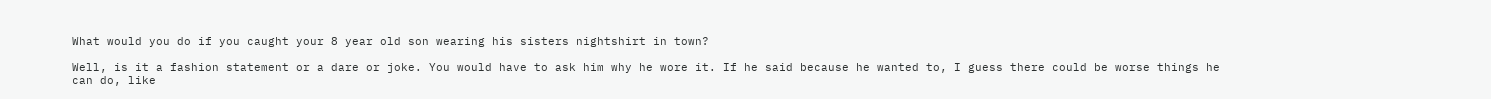What would you do if you caught your 8 year old son wearing his sisters nightshirt in town?

Well, is it a fashion statement or a dare or joke. You would have to ask him why he wore it. If he said because he wanted to, I guess there could be worse things he can do, like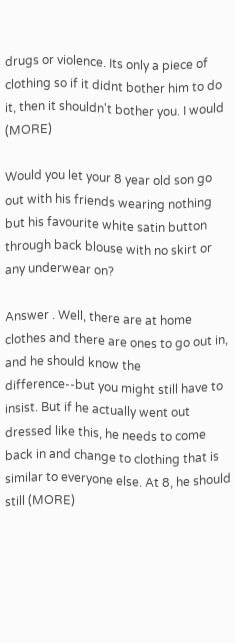drugs or violence. Its only a piece of clothing so if it didnt bother him to do it, then it shouldn't bother you. I would (MORE)

Would you let your 8 year old son go out with his friends wearing nothing but his favourite white satin button through back blouse with no skirt or any underwear on?

Answer . Well, there are at home clothes and there are ones to go out in, and he should know the difference--but you might still have to insist. But if he actually went out dressed like this, he needs to come back in and change to clothing that is similar to everyone else. At 8, he should still (MORE)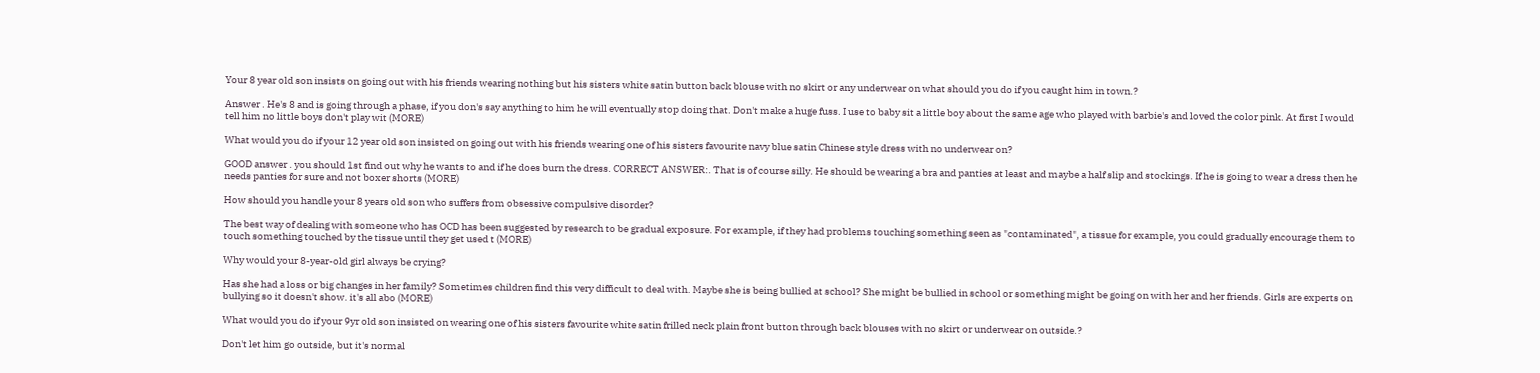Your 8 year old son insists on going out with his friends wearing nothing but his sisters white satin button back blouse with no skirt or any underwear on what should you do if you caught him in town.?

Answer . He's 8 and is going through a phase, if you don's say anything to him he will eventually stop doing that. Don't make a huge fuss. I use to baby sit a little boy about the same age who played with barbie's and loved the color pink. At first I would tell him no little boys don't play wit (MORE)

What would you do if your 12 year old son insisted on going out with his friends wearing one of his sisters favourite navy blue satin Chinese style dress with no underwear on?

GOOD answer . you should 1st find out why he wants to and if he does burn the dress. CORRECT ANSWER:. That is of course silly. He should be wearing a bra and panties at least and maybe a half slip and stockings. If he is going to wear a dress then he needs panties for sure and not boxer shorts (MORE)

How should you handle your 8 years old son who suffers from obsessive compulsive disorder?

The best way of dealing with someone who has OCD has been suggested by research to be gradual exposure. For example, if they had problems touching something seen as "contaminated", a tissue for example, you could gradually encourage them to touch something touched by the tissue until they get used t (MORE)

Why would your 8-year-old girl always be crying?

Has she had a loss or big changes in her family? Sometimes children find this very difficult to deal with. Maybe she is being bullied at school? She might be bullied in school or something might be going on with her and her friends. Girls are experts on bullying so it doesn't show. it's all abo (MORE)

What would you do if your 9yr old son insisted on wearing one of his sisters favourite white satin frilled neck plain front button through back blouses with no skirt or underwear on outside.?

Don't let him go outside, but it's normal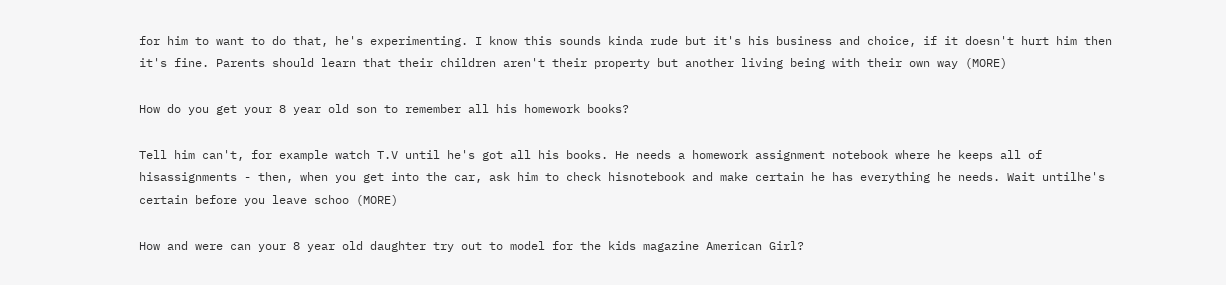for him to want to do that, he's experimenting. I know this sounds kinda rude but it's his business and choice, if it doesn't hurt him then it's fine. Parents should learn that their children aren't their property but another living being with their own way (MORE)

How do you get your 8 year old son to remember all his homework books?

Tell him can't, for example watch T.V until he's got all his books. He needs a homework assignment notebook where he keeps all of hisassignments - then, when you get into the car, ask him to check hisnotebook and make certain he has everything he needs. Wait untilhe's certain before you leave schoo (MORE)

How and were can your 8 year old daughter try out to model for the kids magazine American Girl?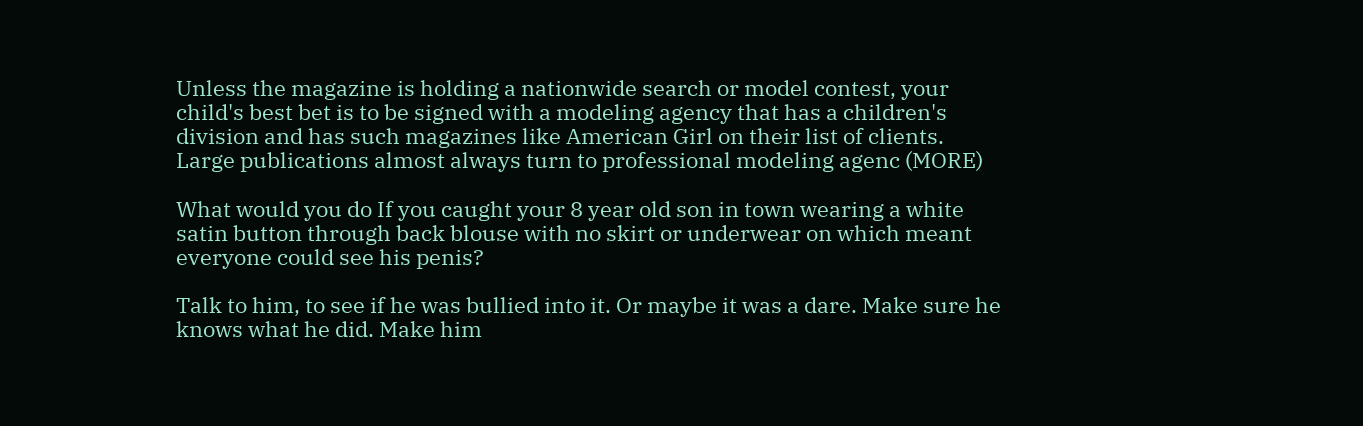Unless the magazine is holding a nationwide search or model contest, your child's best bet is to be signed with a modeling agency that has a children's division and has such magazines like American Girl on their list of clients. Large publications almost always turn to professional modeling agenc (MORE)

What would you do If you caught your 8 year old son in town wearing a white satin button through back blouse with no skirt or underwear on which meant everyone could see his penis?

Talk to him, to see if he was bullied into it. Or maybe it was a dare. Make sure he knows what he did. Make him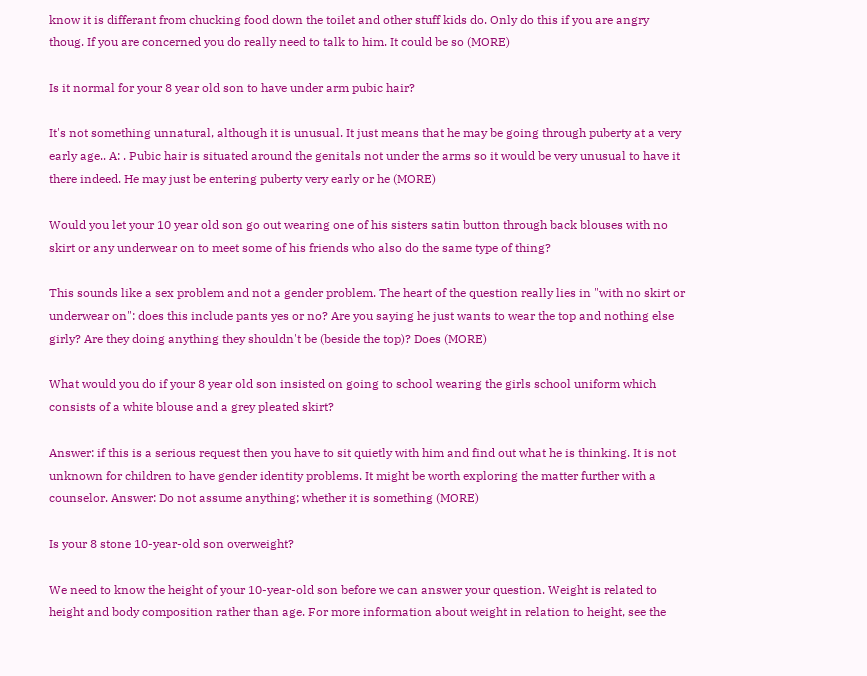know it is differant from chucking food down the toilet and other stuff kids do. Only do this if you are angry thoug. If you are concerned you do really need to talk to him. It could be so (MORE)

Is it normal for your 8 year old son to have under arm pubic hair?

It's not something unnatural, although it is unusual. It just means that he may be going through puberty at a very early age.. A: . Pubic hair is situated around the genitals not under the arms so it would be very unusual to have it there indeed. He may just be entering puberty very early or he (MORE)

Would you let your 10 year old son go out wearing one of his sisters satin button through back blouses with no skirt or any underwear on to meet some of his friends who also do the same type of thing?

This sounds like a sex problem and not a gender problem. The heart of the question really lies in "with no skirt or underwear on": does this include pants yes or no? Are you saying he just wants to wear the top and nothing else girly? Are they doing anything they shouldn't be (beside the top)? Does (MORE)

What would you do if your 8 year old son insisted on going to school wearing the girls school uniform which consists of a white blouse and a grey pleated skirt?

Answer: if this is a serious request then you have to sit quietly with him and find out what he is thinking. It is not unknown for children to have gender identity problems. It might be worth exploring the matter further with a counselor. Answer: Do not assume anything; whether it is something (MORE)

Is your 8 stone 10-year-old son overweight?

We need to know the height of your 10-year-old son before we can answer your question. Weight is related to height and body composition rather than age. For more information about weight in relation to height, see the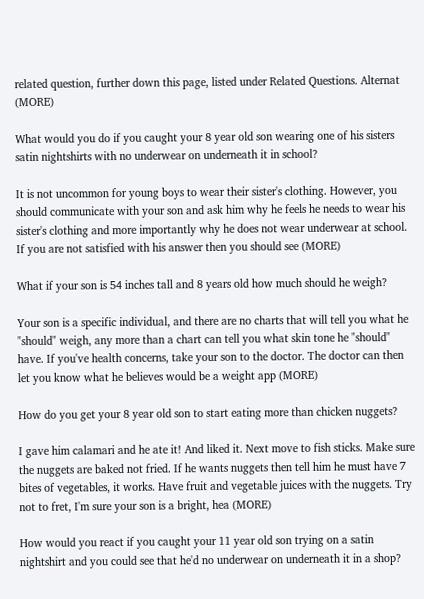related question, further down this page, listed under Related Questions. Alternat (MORE)

What would you do if you caught your 8 year old son wearing one of his sisters satin nightshirts with no underwear on underneath it in school?

It is not uncommon for young boys to wear their sister's clothing. However, you should communicate with your son and ask him why he feels he needs to wear his sister's clothing and more importantly why he does not wear underwear at school. If you are not satisfied with his answer then you should see (MORE)

What if your son is 54 inches tall and 8 years old how much should he weigh?

Your son is a specific individual, and there are no charts that will tell you what he "should" weigh, any more than a chart can tell you what skin tone he "should" have. If you've health concerns, take your son to the doctor. The doctor can then let you know what he believes would be a weight app (MORE)

How do you get your 8 year old son to start eating more than chicken nuggets?

I gave him calamari and he ate it! And liked it. Next move to fish sticks. Make sure the nuggets are baked not fried. If he wants nuggets then tell him he must have 7 bites of vegetables, it works. Have fruit and vegetable juices with the nuggets. Try not to fret, I'm sure your son is a bright, hea (MORE)

How would you react if you caught your 11 year old son trying on a satin nightshirt and you could see that he'd no underwear on underneath it in a shop?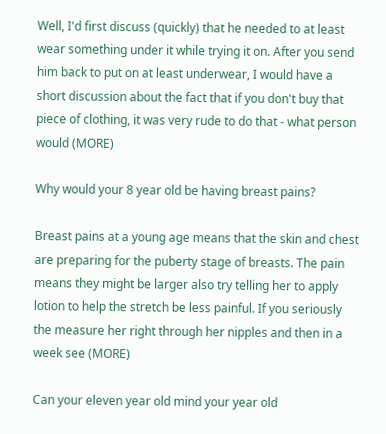Well, I'd first discuss (quickly) that he needed to at least wear something under it while trying it on. After you send him back to put on at least underwear, I would have a short discussion about the fact that if you don't buy that piece of clothing, it was very rude to do that - what person would (MORE)

Why would your 8 year old be having breast pains?

Breast pains at a young age means that the skin and chest are preparing for the puberty stage of breasts. The pain means they might be larger also try telling her to apply lotion to help the stretch be less painful. If you seriously the measure her right through her nipples and then in a week see (MORE)

Can your eleven year old mind your year old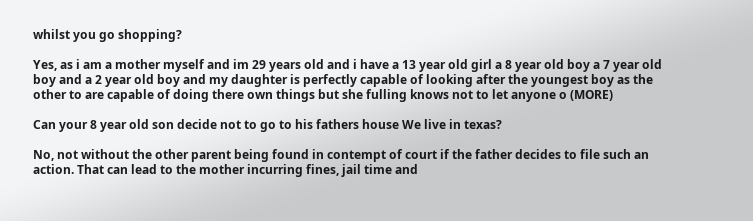whilst you go shopping?

Yes, as i am a mother myself and im 29 years old and i have a 13 year old girl a 8 year old boy a 7 year old boy and a 2 year old boy and my daughter is perfectly capable of looking after the youngest boy as the other to are capable of doing there own things but she fulling knows not to let anyone o (MORE)

Can your 8 year old son decide not to go to his fathers house We live in texas?

No, not without the other parent being found in contempt of court if the father decides to file such an action. That can lead to the mother incurring fines, jail time and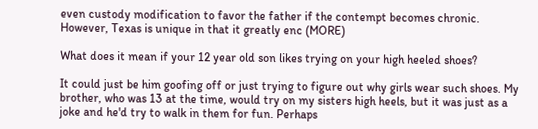even custody modification to favor the father if the contempt becomes chronic. However, Texas is unique in that it greatly enc (MORE)

What does it mean if your 12 year old son likes trying on your high heeled shoes?

It could just be him goofing off or just trying to figure out why girls wear such shoes. My brother, who was 13 at the time, would try on my sisters high heels, but it was just as a joke and he'd try to walk in them for fun. Perhaps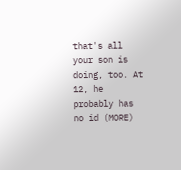that's all your son is doing, too. At 12, he probably has no id (MORE)